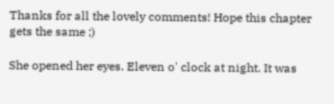Thanks for all the lovely comments! Hope this chapter gets the same ;)

She opened her eyes. Eleven o' clock at night. It was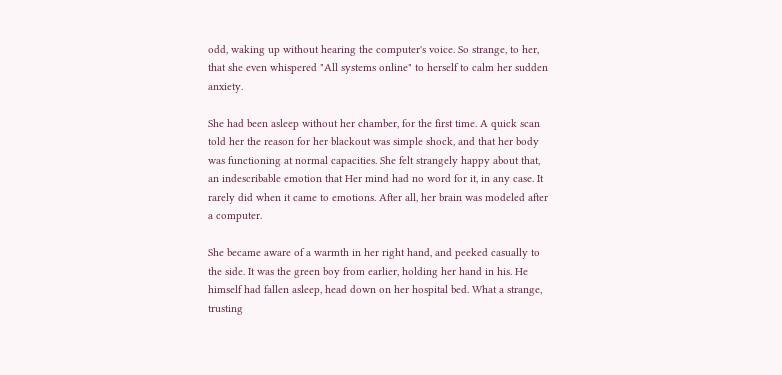odd, waking up without hearing the computer's voice. So strange, to her, that she even whispered "All systems online" to herself to calm her sudden anxiety.

She had been asleep without her chamber, for the first time. A quick scan told her the reason for her blackout was simple shock, and that her body was functioning at normal capacities. She felt strangely happy about that, an indescribable emotion that Her mind had no word for it, in any case. It rarely did when it came to emotions. After all, her brain was modeled after a computer.

She became aware of a warmth in her right hand, and peeked casually to the side. It was the green boy from earlier, holding her hand in his. He himself had fallen asleep, head down on her hospital bed. What a strange, trusting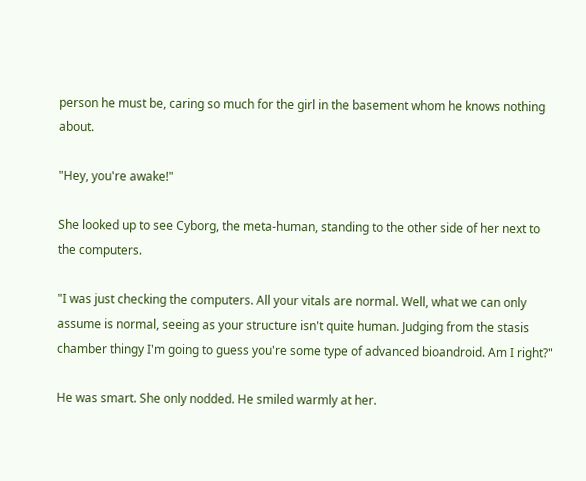person he must be, caring so much for the girl in the basement whom he knows nothing about.

"Hey, you're awake!"

She looked up to see Cyborg, the meta-human, standing to the other side of her next to the computers.

"I was just checking the computers. All your vitals are normal. Well, what we can only assume is normal, seeing as your structure isn't quite human. Judging from the stasis chamber thingy I'm going to guess you're some type of advanced bioandroid. Am I right?"

He was smart. She only nodded. He smiled warmly at her.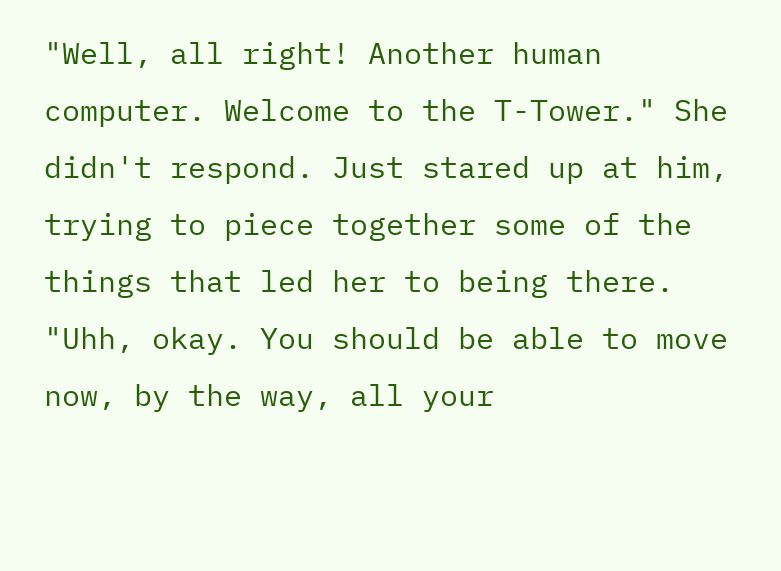"Well, all right! Another human computer. Welcome to the T-Tower." She didn't respond. Just stared up at him, trying to piece together some of the things that led her to being there. "Uhh, okay. You should be able to move now, by the way, all your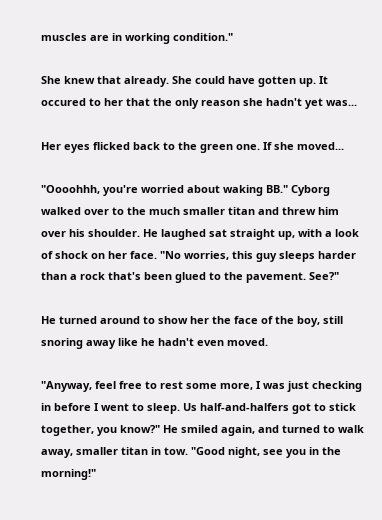muscles are in working condition."

She knew that already. She could have gotten up. It occured to her that the only reason she hadn't yet was...

Her eyes flicked back to the green one. If she moved...

"Oooohhh, you're worried about waking BB." Cyborg walked over to the much smaller titan and threw him over his shoulder. He laughed sat straight up, with a look of shock on her face. "No worries, this guy sleeps harder than a rock that's been glued to the pavement. See?"

He turned around to show her the face of the boy, still snoring away like he hadn't even moved.

"Anyway, feel free to rest some more, I was just checking in before I went to sleep. Us half-and-halfers got to stick together, you know?" He smiled again, and turned to walk away, smaller titan in tow. "Good night, see you in the morning!"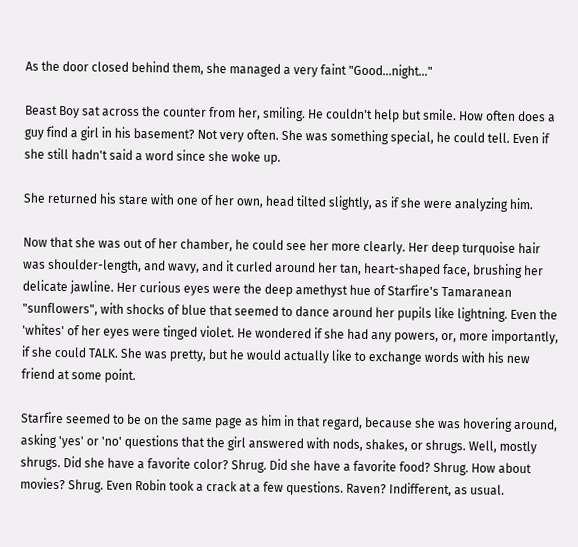As the door closed behind them, she managed a very faint "Good...night..."

Beast Boy sat across the counter from her, smiling. He couldn't help but smile. How often does a guy find a girl in his basement? Not very often. She was something special, he could tell. Even if she still hadn't said a word since she woke up.

She returned his stare with one of her own, head tilted slightly, as if she were analyzing him.

Now that she was out of her chamber, he could see her more clearly. Her deep turquoise hair was shoulder-length, and wavy, and it curled around her tan, heart-shaped face, brushing her delicate jawline. Her curious eyes were the deep amethyst hue of Starfire's Tamaranean "sunflowers", with shocks of blue that seemed to dance around her pupils like lightning. Even the 'whites' of her eyes were tinged violet. He wondered if she had any powers, or, more importantly, if she could TALK. She was pretty, but he would actually like to exchange words with his new friend at some point.

Starfire seemed to be on the same page as him in that regard, because she was hovering around, asking 'yes' or 'no' questions that the girl answered with nods, shakes, or shrugs. Well, mostly shrugs. Did she have a favorite color? Shrug. Did she have a favorite food? Shrug. How about movies? Shrug. Even Robin took a crack at a few questions. Raven? Indifferent, as usual.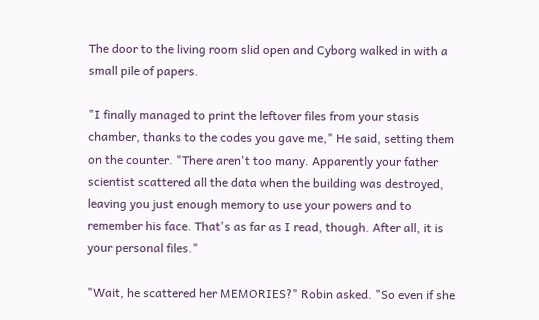The door to the living room slid open and Cyborg walked in with a small pile of papers.

"I finally managed to print the leftover files from your stasis chamber, thanks to the codes you gave me," He said, setting them on the counter. "There aren't too many. Apparently your father scientist scattered all the data when the building was destroyed, leaving you just enough memory to use your powers and to remember his face. That's as far as I read, though. After all, it is your personal files."

"Wait, he scattered her MEMORIES?" Robin asked. "So even if she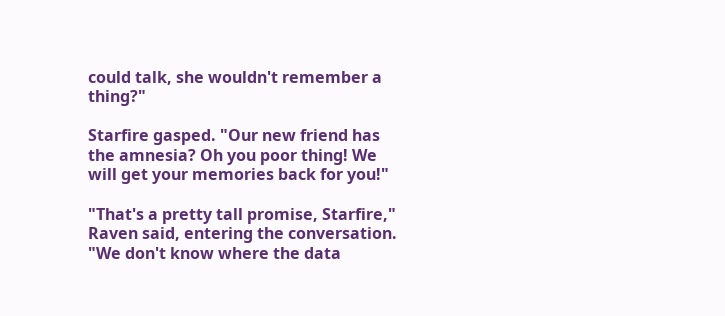could talk, she wouldn't remember a thing?"

Starfire gasped. "Our new friend has the amnesia? Oh you poor thing! We will get your memories back for you!"

"That's a pretty tall promise, Starfire," Raven said, entering the conversation. "We don't know where the data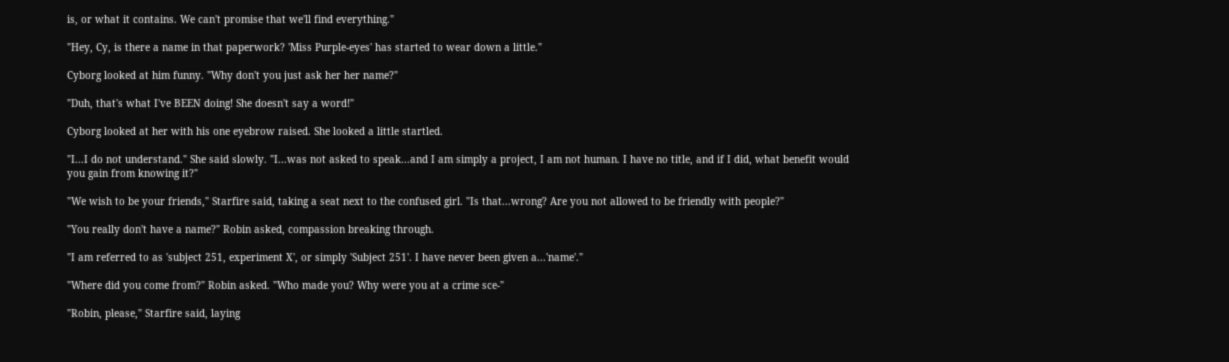is, or what it contains. We can't promise that we'll find everything."

"Hey, Cy, is there a name in that paperwork? 'Miss Purple-eyes' has started to wear down a little."

Cyborg looked at him funny. "Why don't you just ask her her name?"

"Duh, that's what I've BEEN doing! She doesn't say a word!"

Cyborg looked at her with his one eyebrow raised. She looked a little startled.

"I...I do not understand." She said slowly. "I...was not asked to speak...and I am simply a project, I am not human. I have no title, and if I did, what benefit would you gain from knowing it?"

"We wish to be your friends," Starfire said, taking a seat next to the confused girl. "Is that...wrong? Are you not allowed to be friendly with people?"

"You really don't have a name?" Robin asked, compassion breaking through.

"I am referred to as 'subject 251, experiment X', or simply 'Subject 251'. I have never been given a...'name'."

"Where did you come from?" Robin asked. "Who made you? Why were you at a crime sce-"

"Robin, please," Starfire said, laying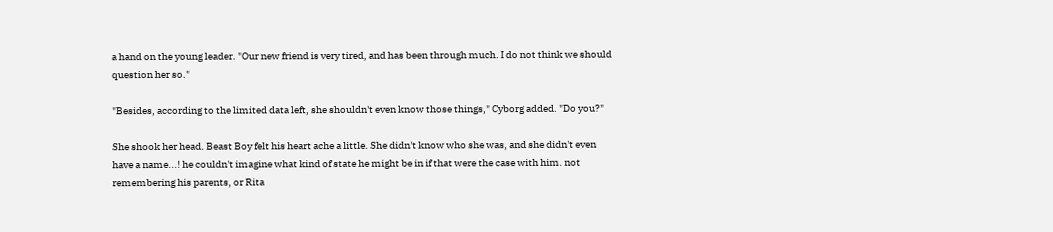a hand on the young leader. "Our new friend is very tired, and has been through much. I do not think we should question her so."

"Besides, according to the limited data left, she shouldn't even know those things," Cyborg added. "Do you?"

She shook her head. Beast Boy felt his heart ache a little. She didn't know who she was, and she didn't even have a name...! he couldn't imagine what kind of state he might be in if that were the case with him. not remembering his parents, or Rita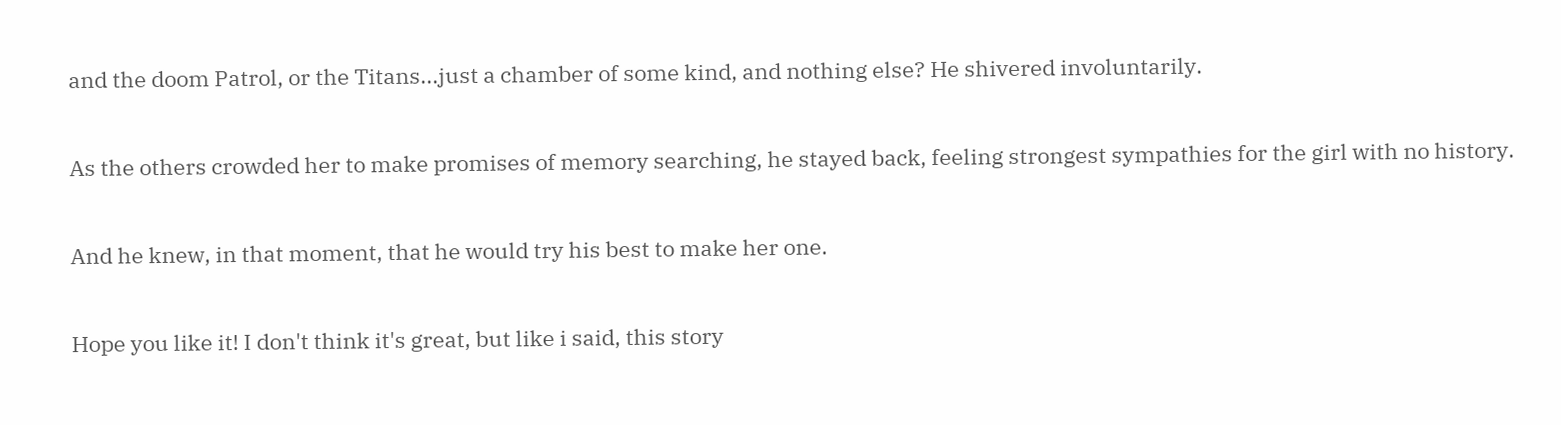and the doom Patrol, or the Titans...just a chamber of some kind, and nothing else? He shivered involuntarily.

As the others crowded her to make promises of memory searching, he stayed back, feeling strongest sympathies for the girl with no history.

And he knew, in that moment, that he would try his best to make her one.

Hope you like it! I don't think it's great, but like i said, this story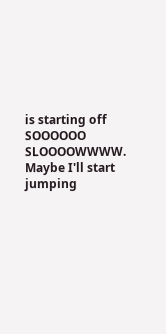is starting off SOOOOOO SLOOOOWWWW. Maybe I'll start jumping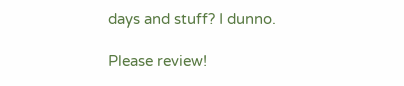days and stuff? I dunno.

Please review!